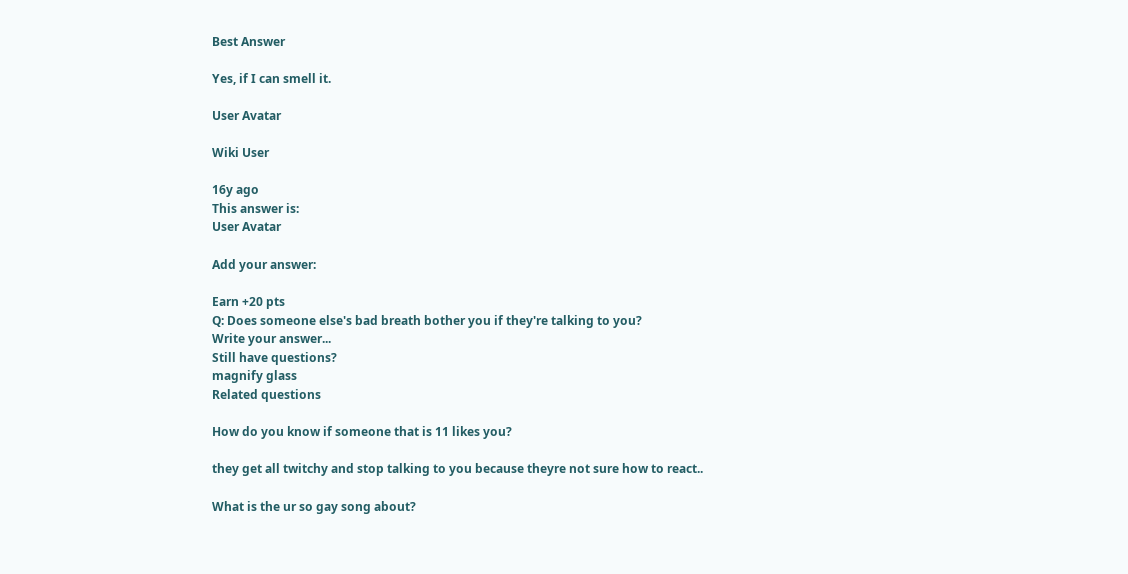Best Answer

Yes, if I can smell it.

User Avatar

Wiki User

16y ago
This answer is:
User Avatar

Add your answer:

Earn +20 pts
Q: Does someone else's bad breath bother you if they're talking to you?
Write your answer...
Still have questions?
magnify glass
Related questions

How do you know if someone that is 11 likes you?

they get all twitchy and stop talking to you because theyre not sure how to react..

What is the ur so gay song about?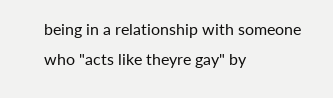being in a relationship with someone who "acts like theyre gay" by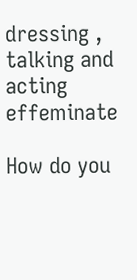dressing , talking and acting effeminate

How do you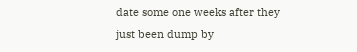date some one weeks after they just been dump by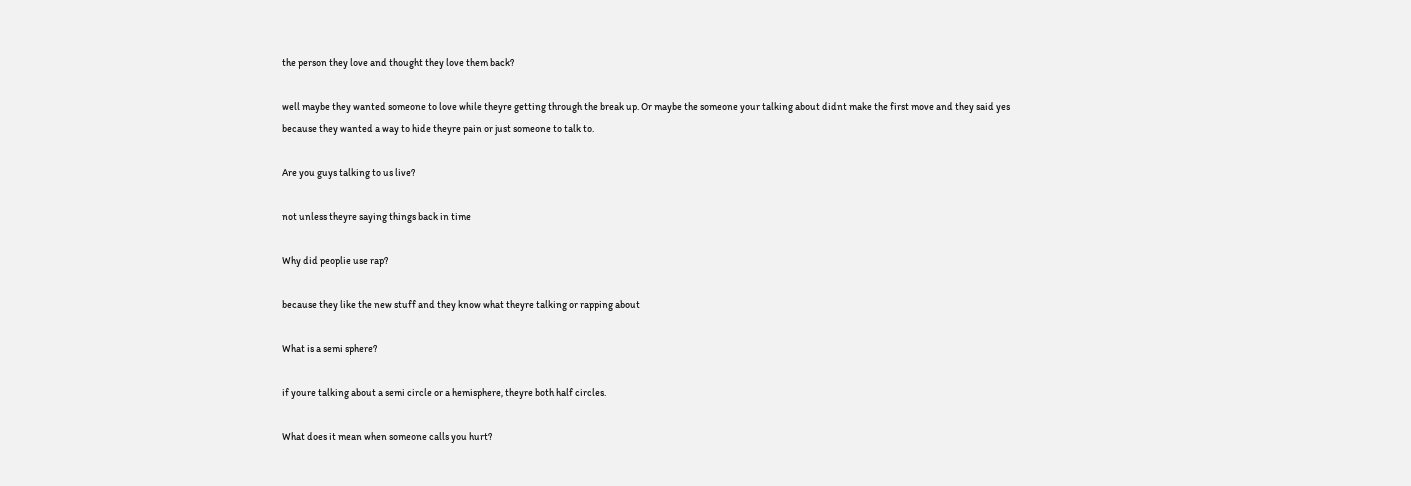the person they love and thought they love them back?

well maybe they wanted someone to love while theyre getting through the break up. Or maybe the someone your talking about didnt make the first move and they said yes because they wanted a way to hide theyre pain or just someone to talk to.

Are you guys talking to us live?

not unless theyre saying things back in time

Why did peoplie use rap?

because they like the new stuff and they know what theyre talking or rapping about

What is a semi sphere?

if youre talking about a semi circle or a hemisphere, theyre both half circles.

What does it mean when someone calls you hurt?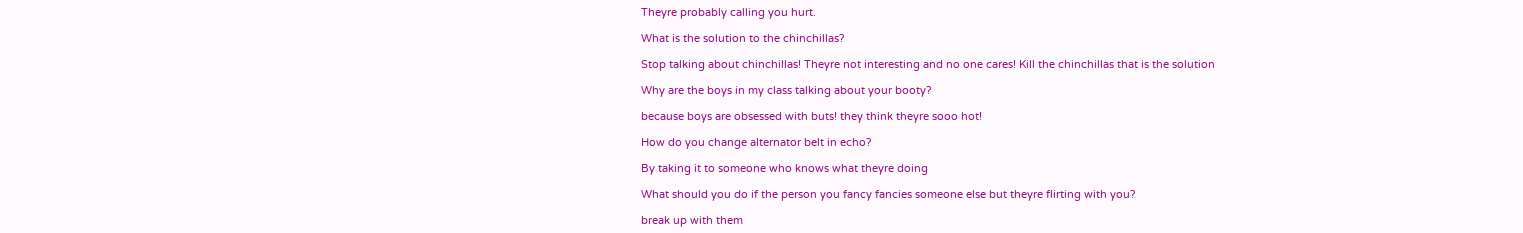Theyre probably calling you hurt.

What is the solution to the chinchillas?

Stop talking about chinchillas! Theyre not interesting and no one cares! Kill the chinchillas that is the solution

Why are the boys in my class talking about your booty?

because boys are obsessed with buts! they think theyre sooo hot!

How do you change alternator belt in echo?

By taking it to someone who knows what theyre doing

What should you do if the person you fancy fancies someone else but theyre flirting with you?

break up with them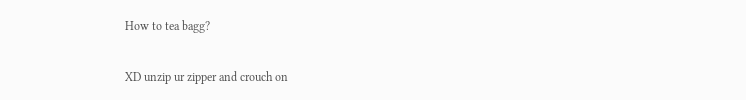How to tea bagg?

XD unzip ur zipper and crouch on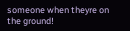someone when theyre on the ground!